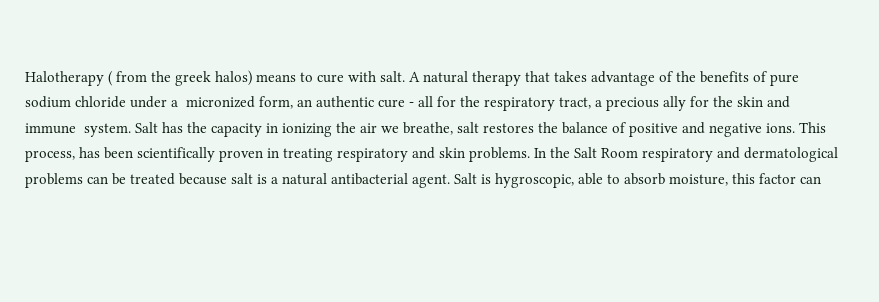Halotherapy ( from the greek halos) means to cure with salt. A natural therapy that takes advantage of the benefits of pure sodium chloride under a  micronized form, an authentic cure - all for the respiratory tract, a precious ally for the skin and immune  system. Salt has the capacity in ionizing the air we breathe, salt restores the balance of positive and negative ions. This process, has been scientifically proven in treating respiratory and skin problems. In the Salt Room respiratory and dermatological problems can be treated because salt is a natural antibacterial agent. Salt is hygroscopic, able to absorb moisture, this factor can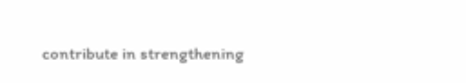contribute in strengthening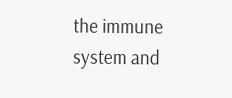the immune system and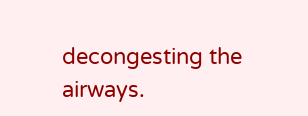decongesting the airways.